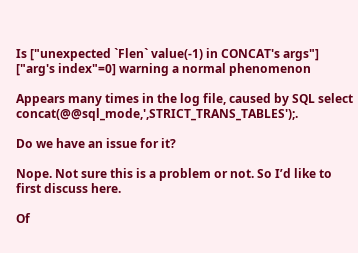Is ["unexpected `Flen` value(-1) in CONCAT's args"] ["arg's index"=0] warning a normal phenomenon

Appears many times in the log file, caused by SQL select concat(@@sql_mode,',STRICT_TRANS_TABLES');.

Do we have an issue for it?

Nope. Not sure this is a problem or not. So I’d like to first discuss here.

Of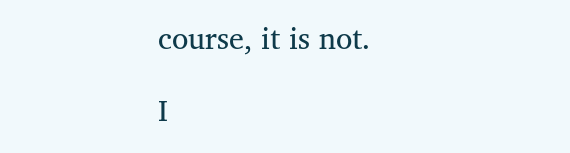course, it is not.

I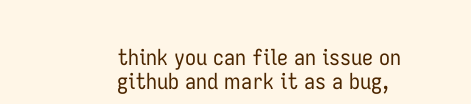think you can file an issue on github and mark it as a bug,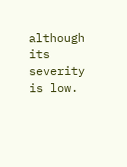although its severity is low.